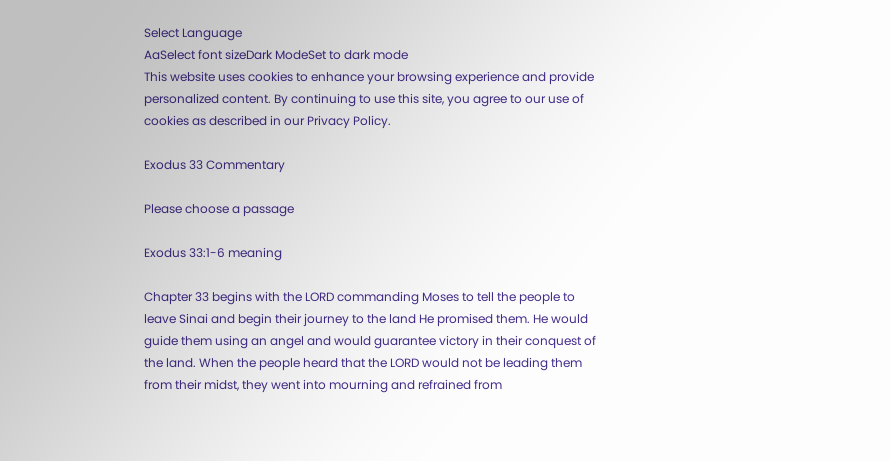Select Language
AaSelect font sizeDark ModeSet to dark mode
This website uses cookies to enhance your browsing experience and provide personalized content. By continuing to use this site, you agree to our use of cookies as described in our Privacy Policy.

Exodus 33 Commentary

Please choose a passage

Exodus 33:1-6 meaning

Chapter 33 begins with the LORD commanding Moses to tell the people to leave Sinai and begin their journey to the land He promised them. He would guide them using an angel and would guarantee victory in their conquest of the land. When the people heard that the LORD would not be leading them from their midst, they went into mourning and refrained from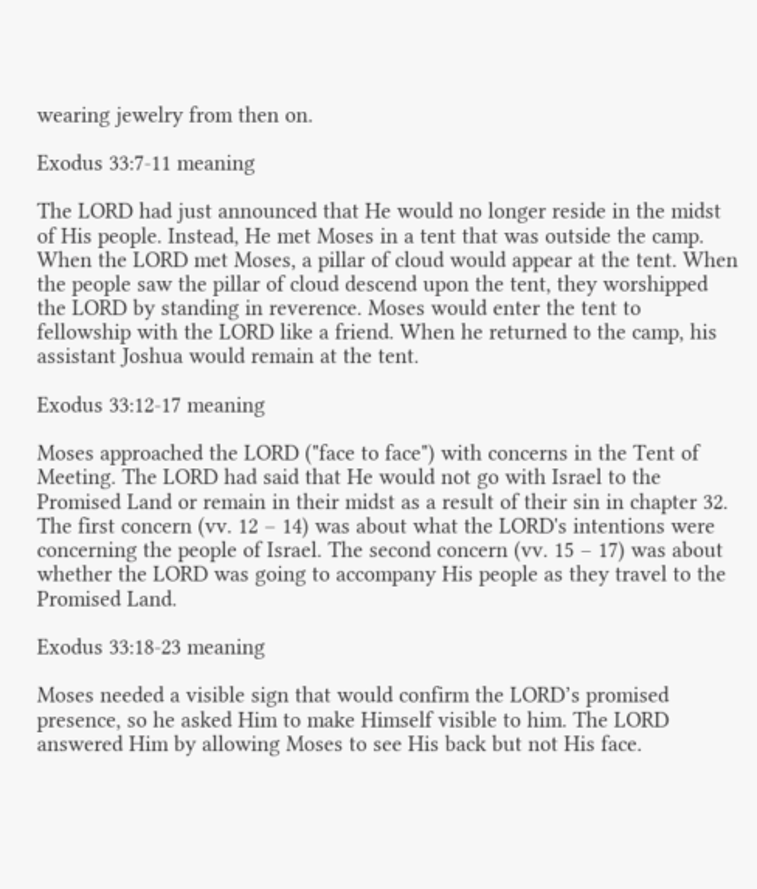wearing jewelry from then on.

Exodus 33:7-11 meaning

The LORD had just announced that He would no longer reside in the midst of His people. Instead, He met Moses in a tent that was outside the camp. When the LORD met Moses, a pillar of cloud would appear at the tent. When the people saw the pillar of cloud descend upon the tent, they worshipped the LORD by standing in reverence. Moses would enter the tent to fellowship with the LORD like a friend. When he returned to the camp, his assistant Joshua would remain at the tent.

Exodus 33:12-17 meaning

Moses approached the LORD ("face to face") with concerns in the Tent of Meeting. The LORD had said that He would not go with Israel to the Promised Land or remain in their midst as a result of their sin in chapter 32. The first concern (vv. 12 – 14) was about what the LORD's intentions were concerning the people of Israel. The second concern (vv. 15 – 17) was about whether the LORD was going to accompany His people as they travel to the Promised Land.

Exodus 33:18-23 meaning

Moses needed a visible sign that would confirm the LORD’s promised presence, so he asked Him to make Himself visible to him. The LORD answered Him by allowing Moses to see His back but not His face.